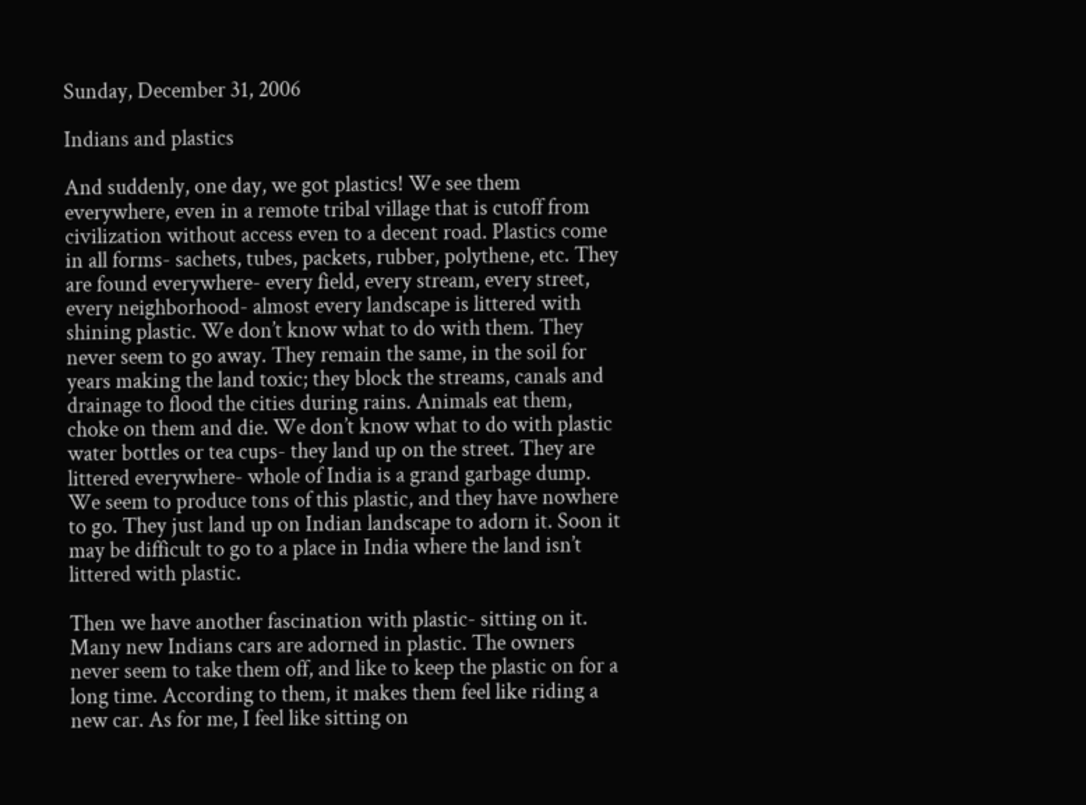Sunday, December 31, 2006

Indians and plastics

And suddenly, one day, we got plastics! We see them everywhere, even in a remote tribal village that is cutoff from civilization without access even to a decent road. Plastics come in all forms- sachets, tubes, packets, rubber, polythene, etc. They are found everywhere- every field, every stream, every street, every neighborhood- almost every landscape is littered with shining plastic. We don’t know what to do with them. They never seem to go away. They remain the same, in the soil for years making the land toxic; they block the streams, canals and drainage to flood the cities during rains. Animals eat them, choke on them and die. We don’t know what to do with plastic water bottles or tea cups- they land up on the street. They are littered everywhere- whole of India is a grand garbage dump. We seem to produce tons of this plastic, and they have nowhere to go. They just land up on Indian landscape to adorn it. Soon it may be difficult to go to a place in India where the land isn’t littered with plastic.

Then we have another fascination with plastic- sitting on it. Many new Indians cars are adorned in plastic. The owners never seem to take them off, and like to keep the plastic on for a long time. According to them, it makes them feel like riding a new car. As for me, I feel like sitting on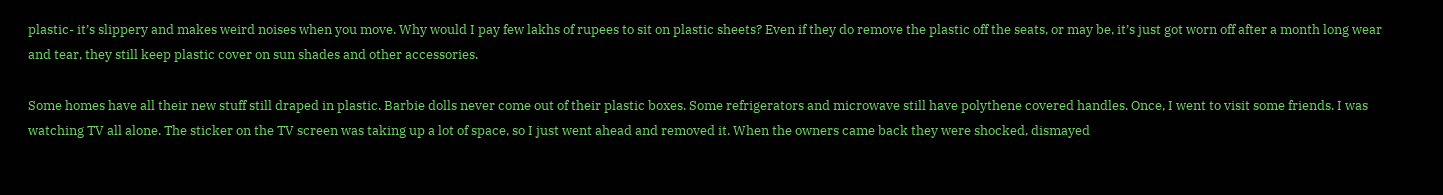plastic- it’s slippery and makes weird noises when you move. Why would I pay few lakhs of rupees to sit on plastic sheets? Even if they do remove the plastic off the seats, or may be, it’s just got worn off after a month long wear and tear, they still keep plastic cover on sun shades and other accessories.

Some homes have all their new stuff still draped in plastic. Barbie dolls never come out of their plastic boxes. Some refrigerators and microwave still have polythene covered handles. Once, I went to visit some friends. I was watching TV all alone. The sticker on the TV screen was taking up a lot of space, so I just went ahead and removed it. When the owners came back they were shocked, dismayed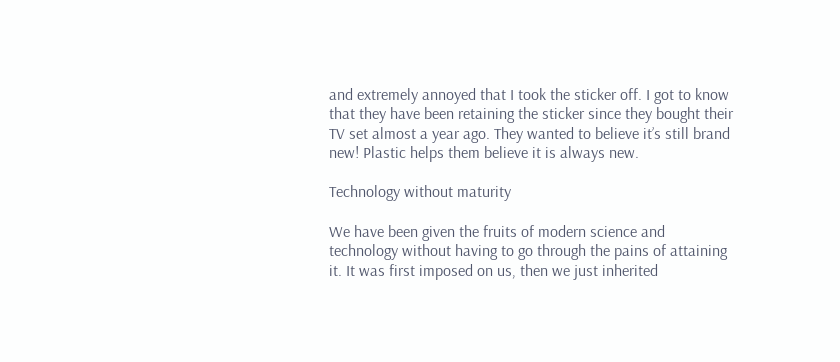and extremely annoyed that I took the sticker off. I got to know that they have been retaining the sticker since they bought their TV set almost a year ago. They wanted to believe it’s still brand new! Plastic helps them believe it is always new.

Technology without maturity

We have been given the fruits of modern science and technology without having to go through the pains of attaining it. It was first imposed on us, then we just inherited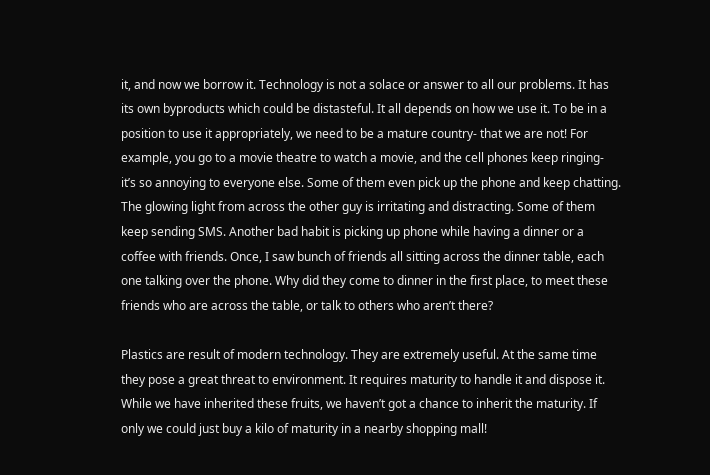it, and now we borrow it. Technology is not a solace or answer to all our problems. It has its own byproducts which could be distasteful. It all depends on how we use it. To be in a position to use it appropriately, we need to be a mature country- that we are not! For example, you go to a movie theatre to watch a movie, and the cell phones keep ringing- it’s so annoying to everyone else. Some of them even pick up the phone and keep chatting. The glowing light from across the other guy is irritating and distracting. Some of them keep sending SMS. Another bad habit is picking up phone while having a dinner or a coffee with friends. Once, I saw bunch of friends all sitting across the dinner table, each one talking over the phone. Why did they come to dinner in the first place, to meet these friends who are across the table, or talk to others who aren’t there?

Plastics are result of modern technology. They are extremely useful. At the same time they pose a great threat to environment. It requires maturity to handle it and dispose it. While we have inherited these fruits, we haven’t got a chance to inherit the maturity. If only we could just buy a kilo of maturity in a nearby shopping mall!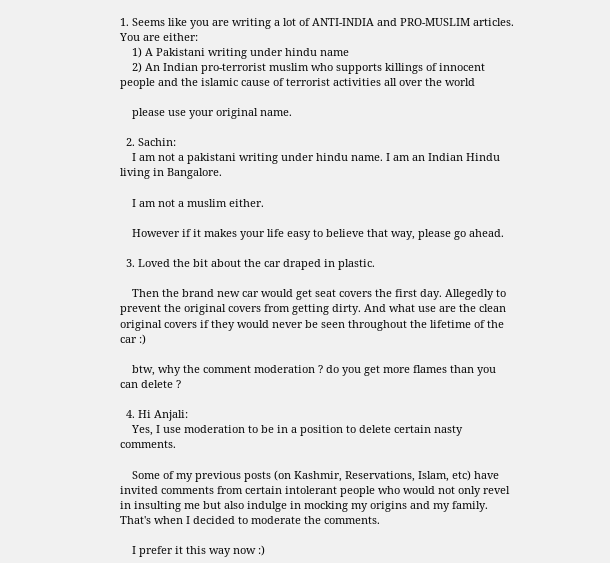1. Seems like you are writing a lot of ANTI-INDIA and PRO-MUSLIM articles. You are either:
    1) A Pakistani writing under hindu name
    2) An Indian pro-terrorist muslim who supports killings of innocent people and the islamic cause of terrorist activities all over the world

    please use your original name.

  2. Sachin:
    I am not a pakistani writing under hindu name. I am an Indian Hindu living in Bangalore.

    I am not a muslim either.

    However if it makes your life easy to believe that way, please go ahead.

  3. Loved the bit about the car draped in plastic.

    Then the brand new car would get seat covers the first day. Allegedly to prevent the original covers from getting dirty. And what use are the clean original covers if they would never be seen throughout the lifetime of the car :)

    btw, why the comment moderation ? do you get more flames than you can delete ?

  4. Hi Anjali:
    Yes, I use moderation to be in a position to delete certain nasty comments.

    Some of my previous posts (on Kashmir, Reservations, Islam, etc) have invited comments from certain intolerant people who would not only revel in insulting me but also indulge in mocking my origins and my family. That's when I decided to moderate the comments.

    I prefer it this way now :)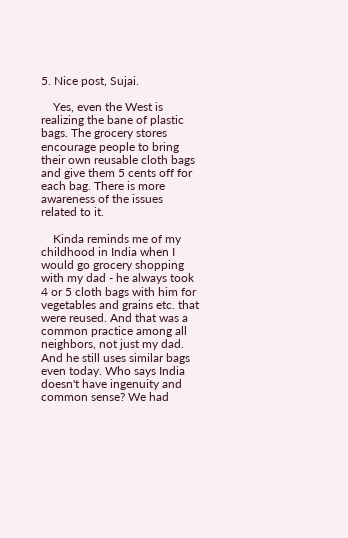5. Nice post, Sujai.

    Yes, even the West is realizing the bane of plastic bags. The grocery stores encourage people to bring their own reusable cloth bags and give them 5 cents off for each bag. There is more awareness of the issues related to it.

    Kinda reminds me of my childhood in India when I would go grocery shopping with my dad - he always took 4 or 5 cloth bags with him for vegetables and grains etc. that were reused. And that was a common practice among all neighbors, not just my dad. And he still uses similar bags even today. Who says India doesn't have ingenuity and common sense? We had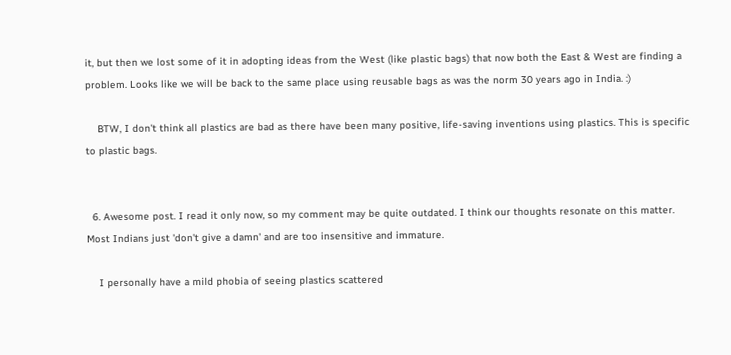it, but then we lost some of it in adopting ideas from the West (like plastic bags) that now both the East & West are finding a problem. Looks like we will be back to the same place using reusable bags as was the norm 30 years ago in India. :)

    BTW, I don't think all plastics are bad as there have been many positive, life-saving inventions using plastics. This is specific to plastic bags.


  6. Awesome post. I read it only now, so my comment may be quite outdated. I think our thoughts resonate on this matter. Most Indians just 'don't give a damn' and are too insensitive and immature.

    I personally have a mild phobia of seeing plastics scattered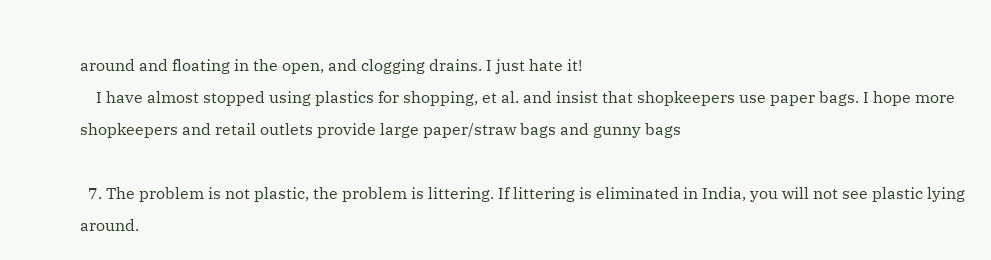around and floating in the open, and clogging drains. I just hate it!
    I have almost stopped using plastics for shopping, et al. and insist that shopkeepers use paper bags. I hope more shopkeepers and retail outlets provide large paper/straw bags and gunny bags

  7. The problem is not plastic, the problem is littering. If littering is eliminated in India, you will not see plastic lying around.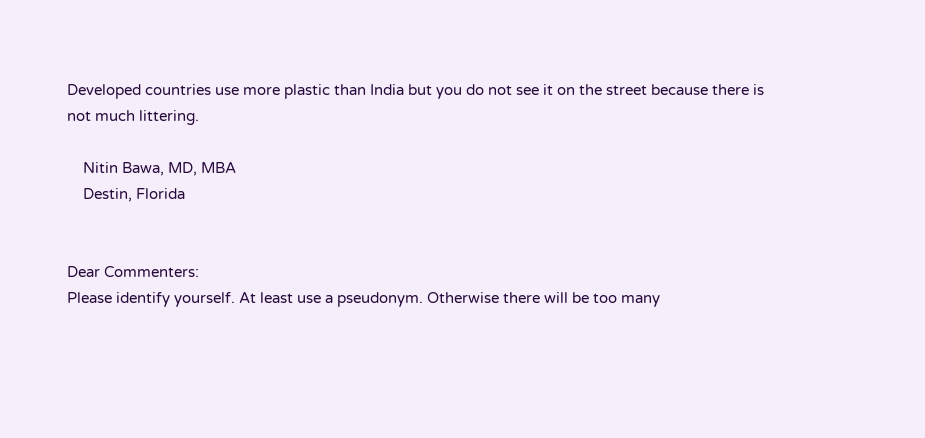Developed countries use more plastic than India but you do not see it on the street because there is not much littering.

    Nitin Bawa, MD, MBA
    Destin, Florida


Dear Commenters:
Please identify yourself. At least use a pseudonym. Otherwise there will be too many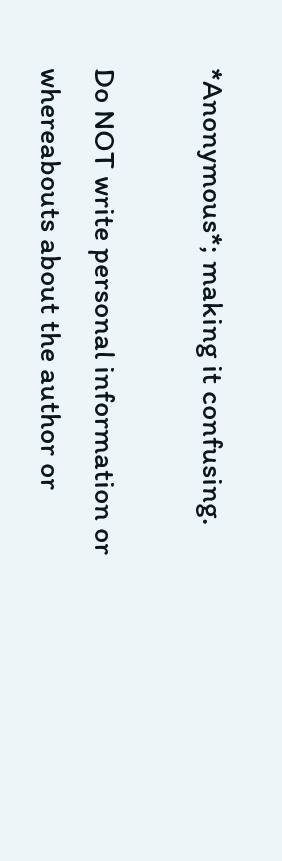*Anonymous*; making it confusing.

Do NOT write personal information or whereabouts about the author or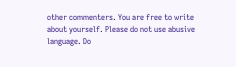other commenters. You are free to write about yourself. Please do not use abusive language. Do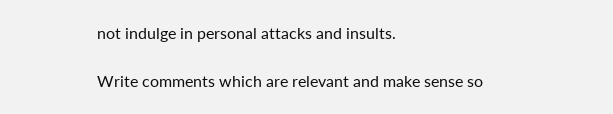not indulge in personal attacks and insults.

Write comments which are relevant and make sense so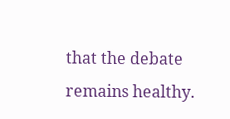that the debate remains healthy.